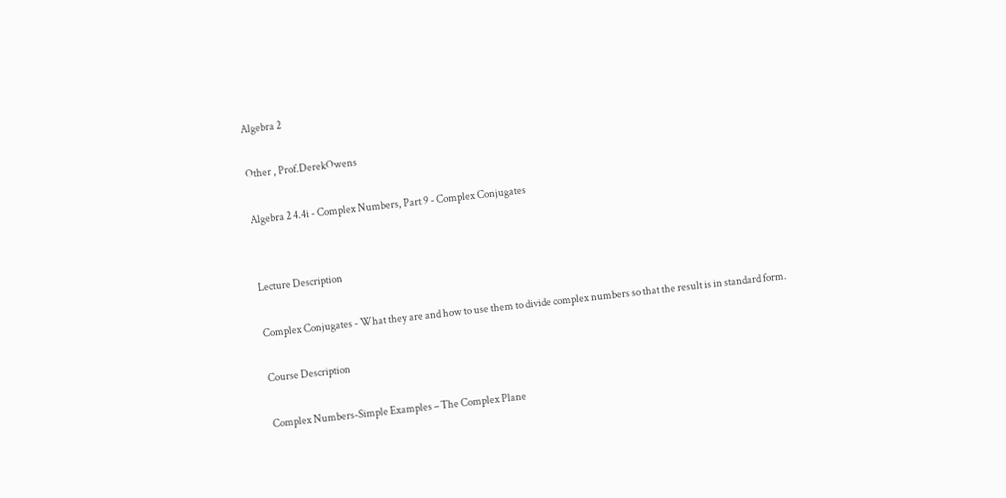Algebra 2

Other , Prof.DerekOwens

Algebra 2 4.4i - Complex Numbers, Part 9 - Complex Conjugates


Lecture Description

Complex Conjugates - What they are and how to use them to divide complex numbers so that the result is in standard form.

Course Description

Complex Numbers-Simple Examples – The Complex Plane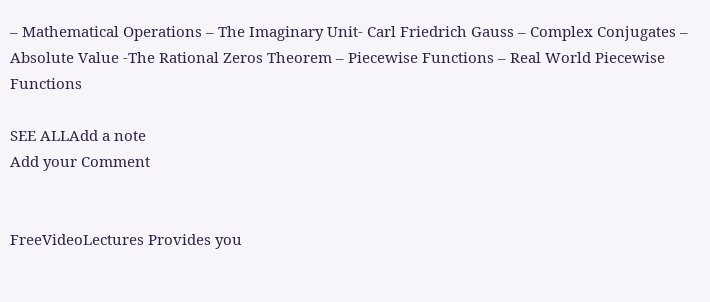– Mathematical Operations – The Imaginary Unit- Carl Friedrich Gauss – Complex Conjugates – Absolute Value -The Rational Zeros Theorem – Piecewise Functions – Real World Piecewise Functions

SEE ALLAdd a note
Add your Comment


FreeVideoLectures Provides you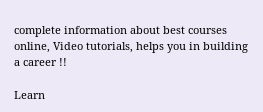complete information about best courses online, Video tutorials, helps you in building a career !!

Learn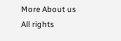More About us All rights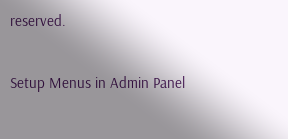reserved.

Setup Menus in Admin Panel